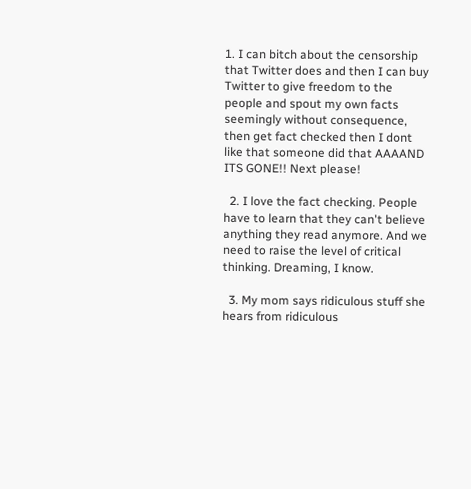1. I can bitch about the censorship that Twitter does and then I can buy Twitter to give freedom to the people and spout my own facts seemingly without consequence, then get fact checked then I dont like that someone did that AAAAND ITS GONE!! Next please!

  2. I love the fact checking. People have to learn that they can't believe anything they read anymore. And we need to raise the level of critical thinking. Dreaming, I know.

  3. My mom says ridiculous stuff she hears from ridiculous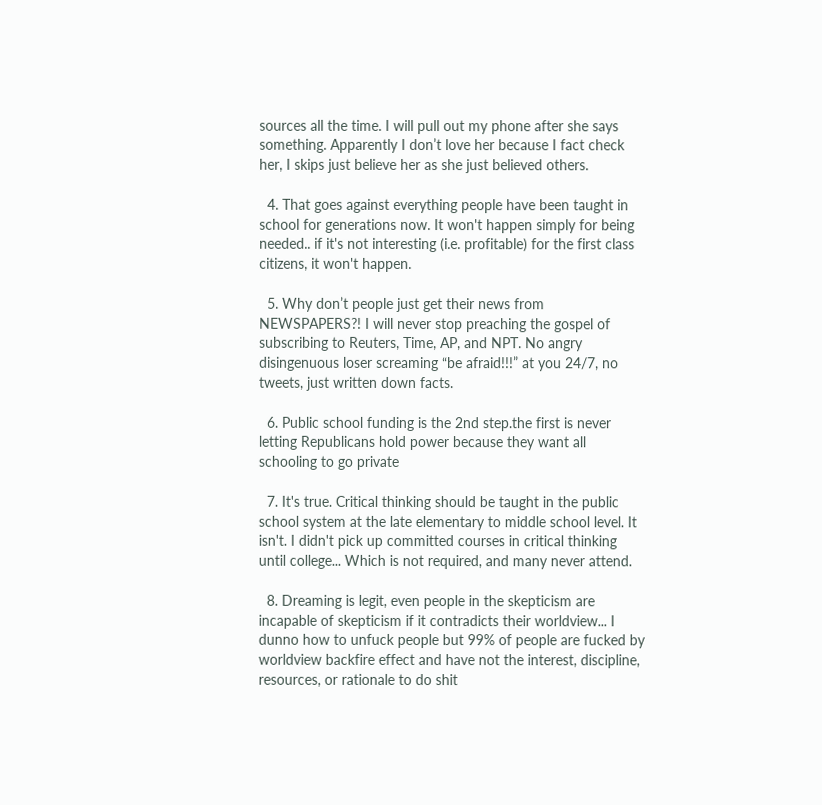sources all the time. I will pull out my phone after she says something. Apparently I don’t love her because I fact check her, I skips just believe her as she just believed others.

  4. That goes against everything people have been taught in school for generations now. It won't happen simply for being needed.. if it's not interesting (i.e. profitable) for the first class citizens, it won't happen.

  5. Why don’t people just get their news from NEWSPAPERS?! I will never stop preaching the gospel of subscribing to Reuters, Time, AP, and NPT. No angry disingenuous loser screaming “be afraid!!!” at you 24/7, no tweets, just written down facts.

  6. Public school funding is the 2nd step.the first is never letting Republicans hold power because they want all schooling to go private

  7. It's true. Critical thinking should be taught in the public school system at the late elementary to middle school level. It isn't. I didn't pick up committed courses in critical thinking until college... Which is not required, and many never attend.

  8. Dreaming is legit, even people in the skepticism are incapable of skepticism if it contradicts their worldview... I dunno how to unfuck people but 99% of people are fucked by worldview backfire effect and have not the interest, discipline, resources, or rationale to do shit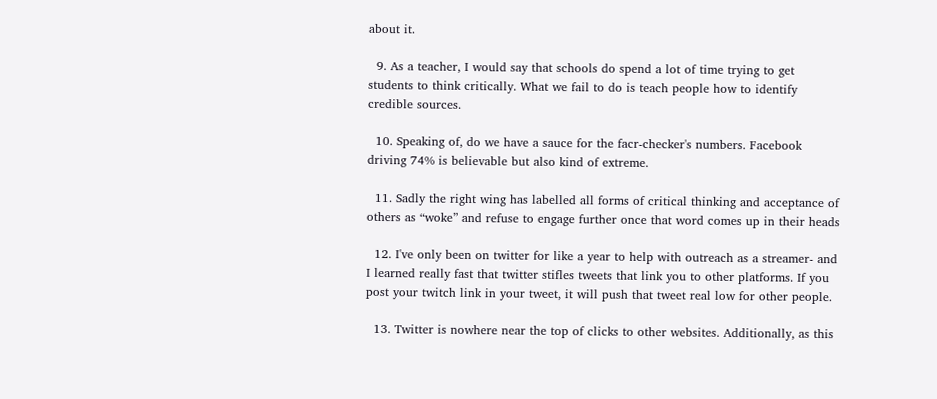about it.

  9. As a teacher, I would say that schools do spend a lot of time trying to get students to think critically. What we fail to do is teach people how to identify credible sources.

  10. Speaking of, do we have a sauce for the facr-checker's numbers. Facebook driving 74% is believable but also kind of extreme.

  11. Sadly the right wing has labelled all forms of critical thinking and acceptance of others as “woke” and refuse to engage further once that word comes up in their heads

  12. I've only been on twitter for like a year to help with outreach as a streamer- and I learned really fast that twitter stifles tweets that link you to other platforms. If you post your twitch link in your tweet, it will push that tweet real low for other people.

  13. Twitter is nowhere near the top of clicks to other websites. Additionally, as this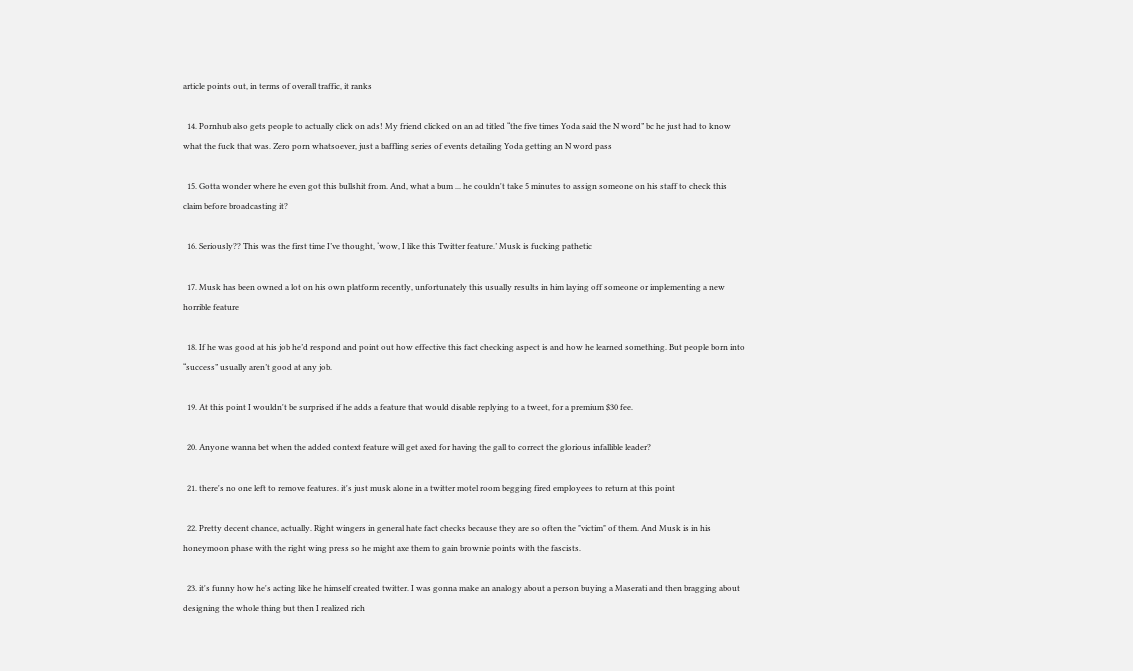article points out, in terms of overall traffic, it ranks

  14. Pornhub also gets people to actually click on ads! My friend clicked on an ad titled “the five times Yoda said the N word” bc he just had to know what the fuck that was. Zero porn whatsoever, just a baffling series of events detailing Yoda getting an N word pass

  15. Gotta wonder where he even got this bullshit from. And, what a bum ... he couldn't take 5 minutes to assign someone on his staff to check this claim before broadcasting it?

  16. Seriously?? This was the first time I’ve thought, ‘wow, I like this Twitter feature.’ Musk is fucking pathetic

  17. Musk has been owned a lot on his own platform recently, unfortunately this usually results in him laying off someone or implementing a new horrible feature

  18. If he was good at his job he’d respond and point out how effective this fact checking aspect is and how he learned something. But people born into “success” usually aren’t good at any job.

  19. At this point I wouldn't be surprised if he adds a feature that would disable replying to a tweet, for a premium $30 fee.

  20. Anyone wanna bet when the added context feature will get axed for having the gall to correct the glorious infallible leader?

  21. there's no one left to remove features. it's just musk alone in a twitter motel room begging fired employees to return at this point

  22. Pretty decent chance, actually. Right wingers in general hate fact checks because they are so often the "victim" of them. And Musk is in his honeymoon phase with the right wing press so he might axe them to gain brownie points with the fascists.

  23. it's funny how he's acting like he himself created twitter. I was gonna make an analogy about a person buying a Maserati and then bragging about designing the whole thing but then I realized rich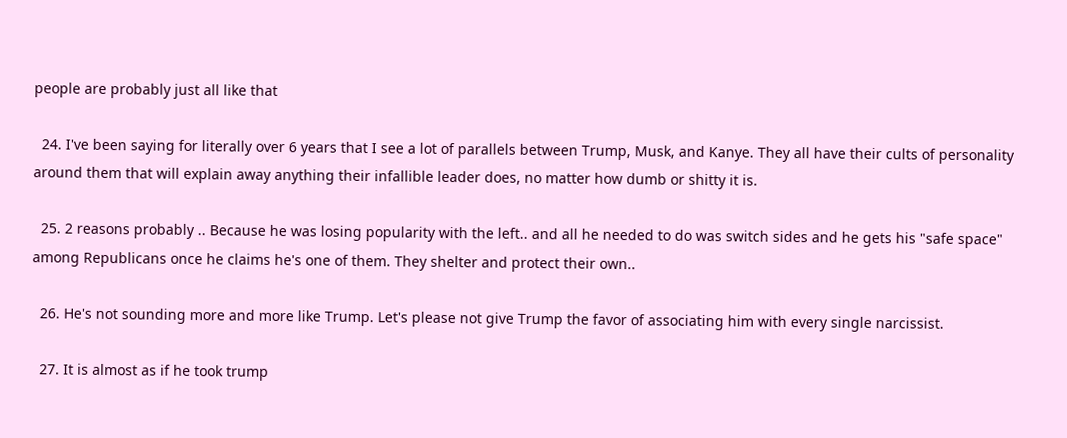people are probably just all like that

  24. I've been saying for literally over 6 years that I see a lot of parallels between Trump, Musk, and Kanye. They all have their cults of personality around them that will explain away anything their infallible leader does, no matter how dumb or shitty it is.

  25. 2 reasons probably .. Because he was losing popularity with the left.. and all he needed to do was switch sides and he gets his "safe space" among Republicans once he claims he's one of them. They shelter and protect their own..

  26. He's not sounding more and more like Trump. Let's please not give Trump the favor of associating him with every single narcissist.

  27. It is almost as if he took trump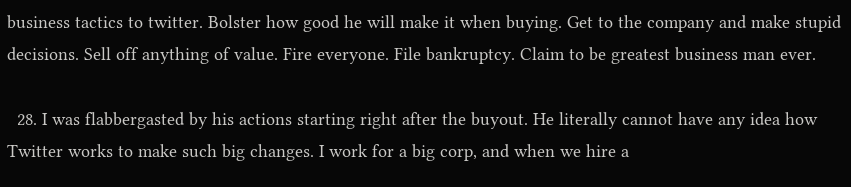business tactics to twitter. Bolster how good he will make it when buying. Get to the company and make stupid decisions. Sell off anything of value. Fire everyone. File bankruptcy. Claim to be greatest business man ever.

  28. I was flabbergasted by his actions starting right after the buyout. He literally cannot have any idea how Twitter works to make such big changes. I work for a big corp, and when we hire a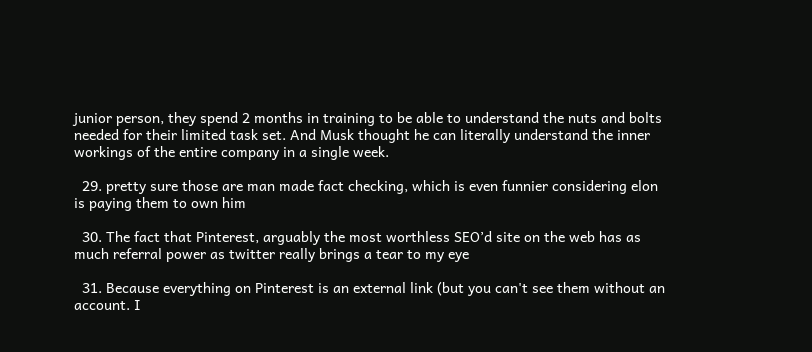junior person, they spend 2 months in training to be able to understand the nuts and bolts needed for their limited task set. And Musk thought he can literally understand the inner workings of the entire company in a single week.

  29. pretty sure those are man made fact checking, which is even funnier considering elon is paying them to own him

  30. The fact that Pinterest, arguably the most worthless SEO’d site on the web has as much referral power as twitter really brings a tear to my eye

  31. Because everything on Pinterest is an external link (but you can't see them without an account. I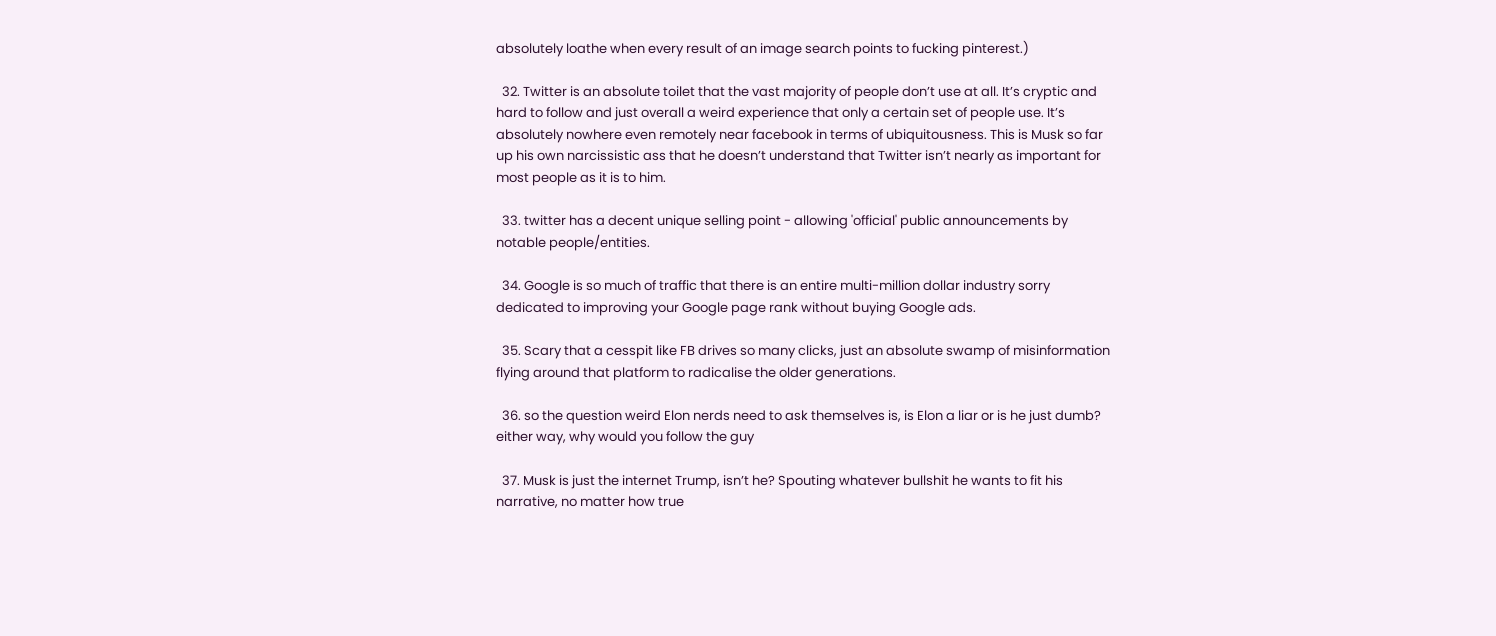absolutely loathe when every result of an image search points to fucking pinterest.)

  32. Twitter is an absolute toilet that the vast majority of people don’t use at all. It’s cryptic and hard to follow and just overall a weird experience that only a certain set of people use. It’s absolutely nowhere even remotely near facebook in terms of ubiquitousness. This is Musk so far up his own narcissistic ass that he doesn’t understand that Twitter isn’t nearly as important for most people as it is to him.

  33. twitter has a decent unique selling point - allowing 'official' public announcements by notable people/entities.

  34. Google is so much of traffic that there is an entire multi-million dollar industry sorry dedicated to improving your Google page rank without buying Google ads.

  35. Scary that a cesspit like FB drives so many clicks, just an absolute swamp of misinformation flying around that platform to radicalise the older generations.

  36. so the question weird Elon nerds need to ask themselves is, is Elon a liar or is he just dumb? either way, why would you follow the guy

  37. Musk is just the internet Trump, isn’t he? Spouting whatever bullshit he wants to fit his narrative, no matter how true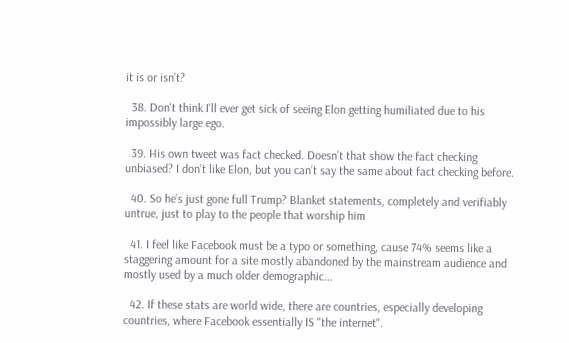it is or isn’t?

  38. Don't think I'll ever get sick of seeing Elon getting humiliated due to his impossibly large ego.

  39. His own tweet was fact checked. Doesn’t that show the fact checking unbiased? I don’t like Elon, but you can’t say the same about fact checking before.

  40. So he’s just gone full Trump? Blanket statements, completely and verifiably untrue, just to play to the people that worship him

  41. I feel like Facebook must be a typo or something, cause 74% seems like a staggering amount for a site mostly abandoned by the mainstream audience and mostly used by a much older demographic...

  42. If these stats are world wide, there are countries, especially developing countries, where Facebook essentially IS "the internet".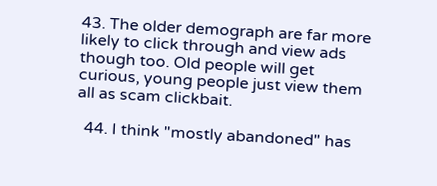43. The older demograph are far more likely to click through and view ads though too. Old people will get curious, young people just view them all as scam clickbait.

  44. I think "mostly abandoned" has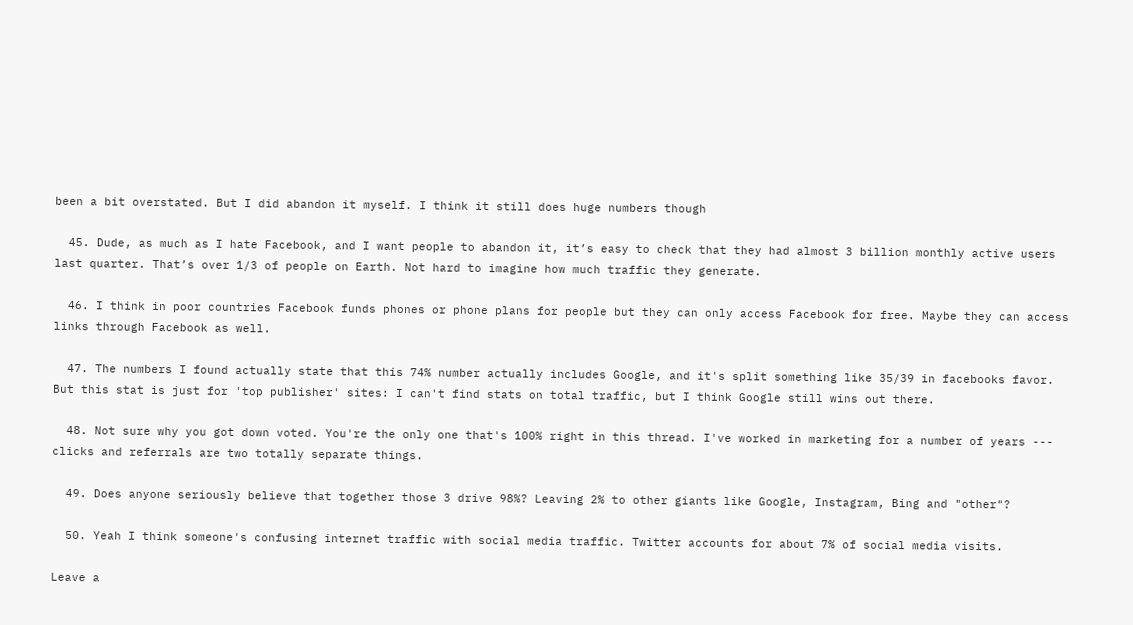been a bit overstated. But I did abandon it myself. I think it still does huge numbers though

  45. Dude, as much as I hate Facebook, and I want people to abandon it, it’s easy to check that they had almost 3 billion monthly active users last quarter. That’s over 1/3 of people on Earth. Not hard to imagine how much traffic they generate.

  46. I think in poor countries Facebook funds phones or phone plans for people but they can only access Facebook for free. Maybe they can access links through Facebook as well.

  47. The numbers I found actually state that this 74% number actually includes Google, and it's split something like 35/39 in facebooks favor. But this stat is just for 'top publisher' sites: I can't find stats on total traffic, but I think Google still wins out there.

  48. Not sure why you got down voted. You're the only one that's 100% right in this thread. I've worked in marketing for a number of years --- clicks and referrals are two totally separate things.

  49. Does anyone seriously believe that together those 3 drive 98%? Leaving 2% to other giants like Google, Instagram, Bing and "other"?

  50. Yeah I think someone's confusing internet traffic with social media traffic. Twitter accounts for about 7% of social media visits.

Leave a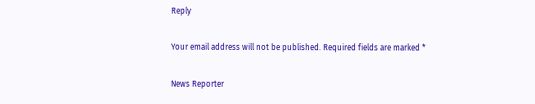Reply

Your email address will not be published. Required fields are marked *

News Reporter